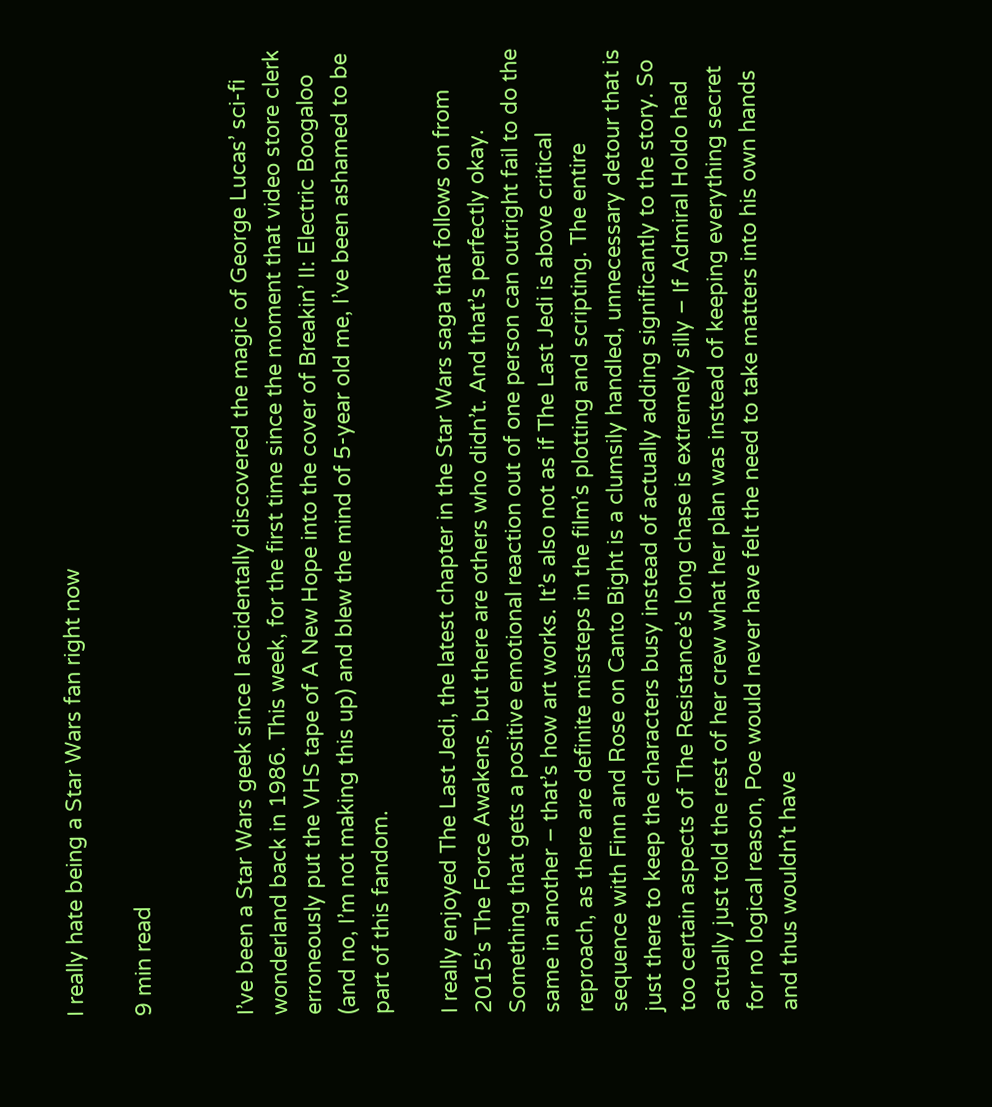I really hate being a Star Wars fan right now

9 min read


I’ve been a Star Wars geek since I accidentally discovered the magic of George Lucas’ sci-fi wonderland back in 1986. This week, for the first time since the moment that video store clerk erroneously put the VHS tape of A New Hope into the cover of Breakin’ II: Electric Boogaloo (and no, I’m not making this up) and blew the mind of 5-year old me, I’ve been ashamed to be part of this fandom.

I really enjoyed The Last Jedi, the latest chapter in the Star Wars saga that follows on from 2015’s The Force Awakens, but there are others who didn’t. And that’s perfectly okay. Something that gets a positive emotional reaction out of one person can outright fail to do the same in another – that’s how art works. It’s also not as if The Last Jedi is above critical reproach, as there are definite missteps in the film’s plotting and scripting. The entire sequence with Finn and Rose on Canto Bight is a clumsily handled, unnecessary detour that is just there to keep the characters busy instead of actually adding significantly to the story. So too certain aspects of The Resistance’s long chase is extremely silly – If Admiral Holdo had actually just told the rest of her crew what her plan was instead of keeping everything secret for no logical reason, Poe would never have felt the need to take matters into his own hands and thus wouldn’t have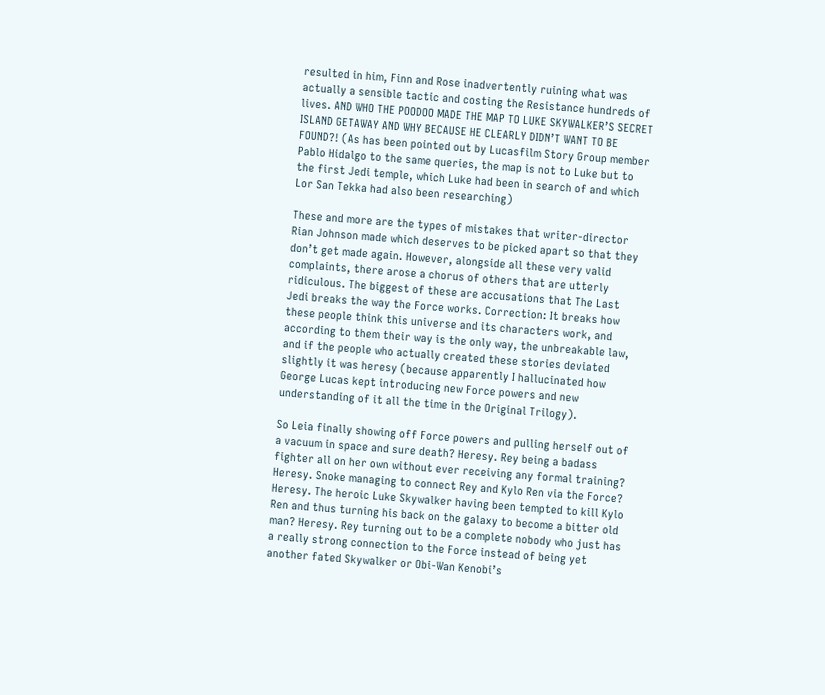resulted in him, Finn and Rose inadvertently ruining what was actually a sensible tactic and costing the Resistance hundreds of lives. AND WHO THE POODOO MADE THE MAP TO LUKE SKYWALKER’S SECRET ISLAND GETAWAY AND WHY BECAUSE HE CLEARLY DIDN’T WANT TO BE FOUND?! (As has been pointed out by Lucasfilm Story Group member Pablo Hidalgo to the same queries, the map is not to Luke but to the first Jedi temple, which Luke had been in search of and which Lor San Tekka had also been researching)

These and more are the types of mistakes that writer-director Rian Johnson made which deserves to be picked apart so that they don’t get made again. However, alongside all these very valid complaints, there arose a chorus of others that are utterly ridiculous. The biggest of these are accusations that The Last Jedi breaks the way the Force works. Correction: It breaks how these people think this universe and its characters work, and according to them their way is the only way, the unbreakable law, and if the people who actually created these stories deviated slightly it was heresy (because apparently I hallucinated how George Lucas kept introducing new Force powers and new understanding of it all the time in the Original Trilogy).

So Leia finally showing off Force powers and pulling herself out of a vacuum in space and sure death? Heresy. Rey being a badass fighter all on her own without ever receiving any formal training? Heresy. Snoke managing to connect Rey and Kylo Ren via the Force? Heresy. The heroic Luke Skywalker having been tempted to kill Kylo Ren and thus turning his back on the galaxy to become a bitter old man? Heresy. Rey turning out to be a complete nobody who just has a really strong connection to the Force instead of being yet another fated Skywalker or Obi-Wan Kenobi’s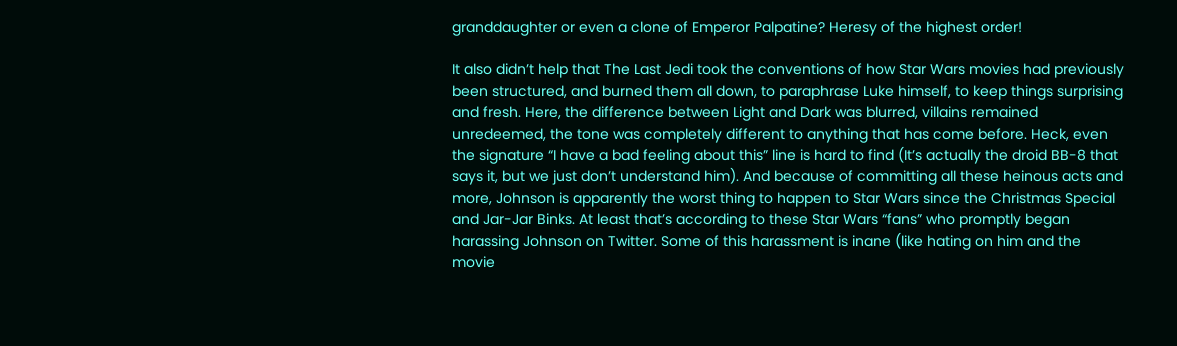granddaughter or even a clone of Emperor Palpatine? Heresy of the highest order!

It also didn’t help that The Last Jedi took the conventions of how Star Wars movies had previously been structured, and burned them all down, to paraphrase Luke himself, to keep things surprising and fresh. Here, the difference between Light and Dark was blurred, villains remained unredeemed, the tone was completely different to anything that has come before. Heck, even the signature “I have a bad feeling about this” line is hard to find (It’s actually the droid BB-8 that says it, but we just don’t understand him). And because of committing all these heinous acts and more, Johnson is apparently the worst thing to happen to Star Wars since the Christmas Special and Jar-Jar Binks. At least that’s according to these Star Wars “fans” who promptly began harassing Johnson on Twitter. Some of this harassment is inane (like hating on him and the movie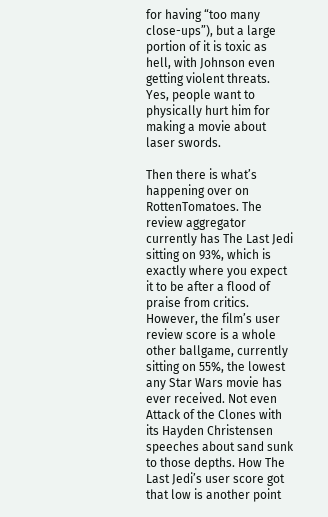for having “too many close-ups”), but a large portion of it is toxic as hell, with Johnson even getting violent threats. Yes, people want to physically hurt him for making a movie about laser swords.

Then there is what’s happening over on RottenTomatoes. The review aggregator currently has The Last Jedi sitting on 93%, which is exactly where you expect it to be after a flood of praise from critics. However, the film’s user review score is a whole other ballgame, currently sitting on 55%, the lowest any Star Wars movie has ever received. Not even Attack of the Clones with its Hayden Christensen speeches about sand sunk to those depths. How The Last Jedi’s user score got that low is another point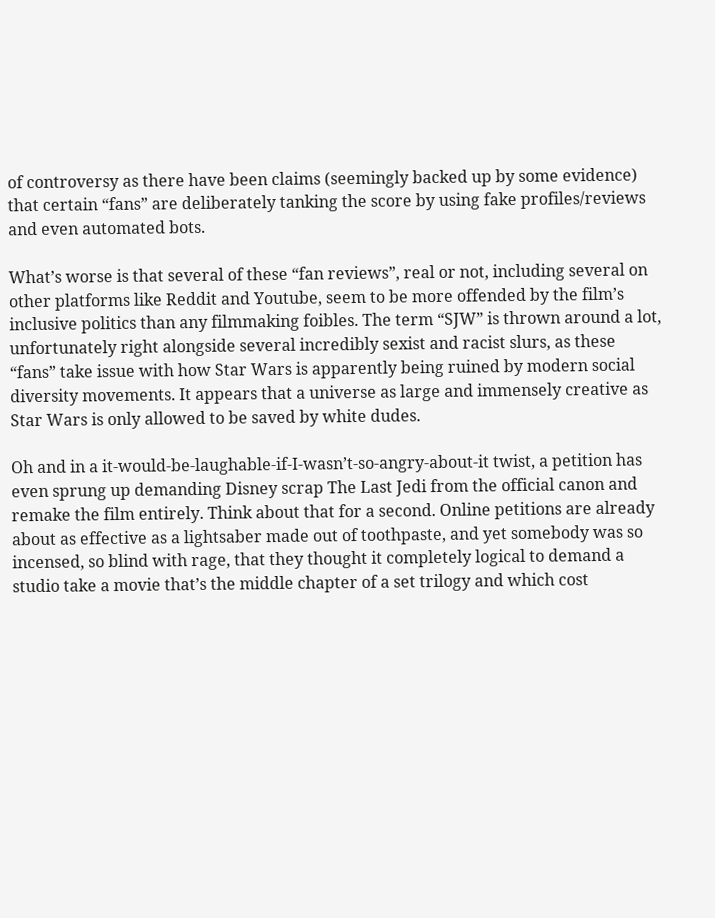of controversy as there have been claims (seemingly backed up by some evidence) that certain “fans” are deliberately tanking the score by using fake profiles/reviews and even automated bots.

What’s worse is that several of these “fan reviews”, real or not, including several on other platforms like Reddit and Youtube, seem to be more offended by the film’s inclusive politics than any filmmaking foibles. The term “SJW” is thrown around a lot, unfortunately right alongside several incredibly sexist and racist slurs, as these “fans” take issue with how Star Wars is apparently being ruined by modern social diversity movements. It appears that a universe as large and immensely creative as Star Wars is only allowed to be saved by white dudes.

Oh and in a it-would-be-laughable-if-I-wasn’t-so-angry-about-it twist, a petition has even sprung up demanding Disney scrap The Last Jedi from the official canon and remake the film entirely. Think about that for a second. Online petitions are already about as effective as a lightsaber made out of toothpaste, and yet somebody was so incensed, so blind with rage, that they thought it completely logical to demand a studio take a movie that’s the middle chapter of a set trilogy and which cost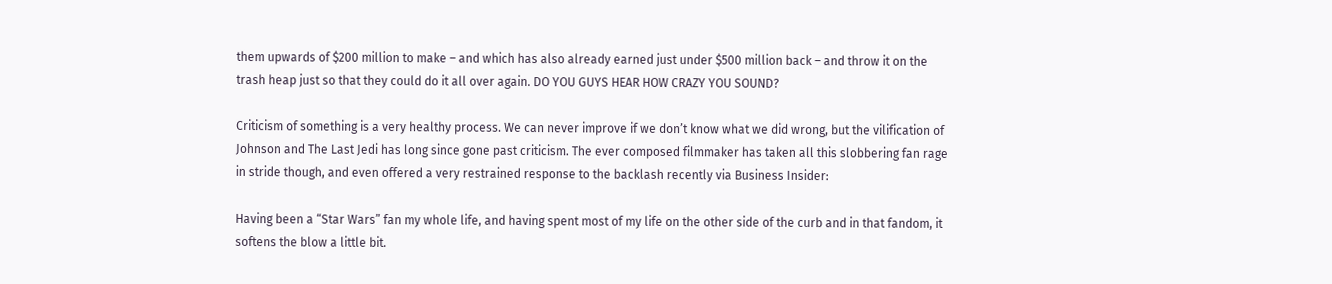them upwards of $200 million to make – and which has also already earned just under $500 million back – and throw it on the trash heap just so that they could do it all over again. DO YOU GUYS HEAR HOW CRAZY YOU SOUND?

Criticism of something is a very healthy process. We can never improve if we don’t know what we did wrong, but the vilification of Johnson and The Last Jedi has long since gone past criticism. The ever composed filmmaker has taken all this slobbering fan rage in stride though, and even offered a very restrained response to the backlash recently via Business Insider:

Having been a “Star Wars” fan my whole life, and having spent most of my life on the other side of the curb and in that fandom, it softens the blow a little bit.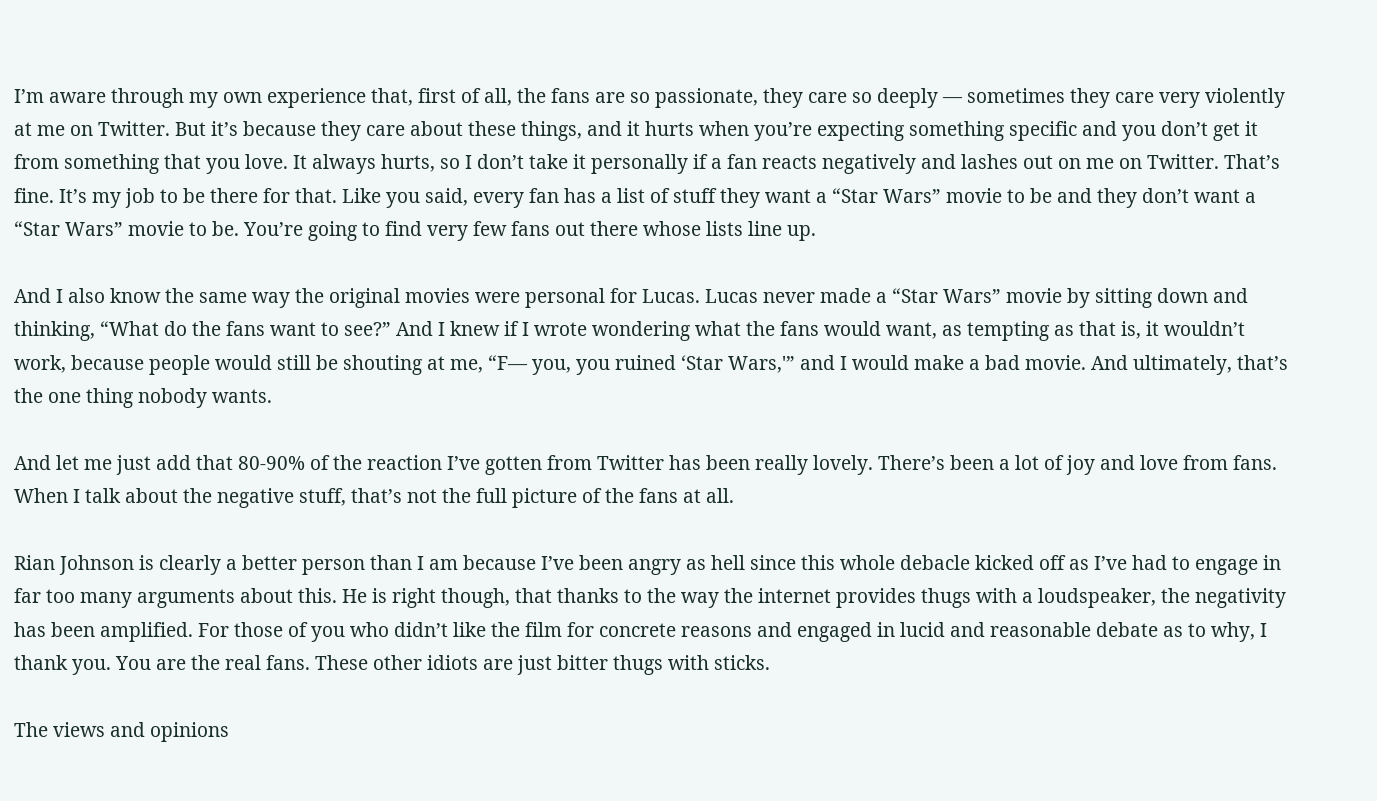I’m aware through my own experience that, first of all, the fans are so passionate, they care so deeply — sometimes they care very violently at me on Twitter. But it’s because they care about these things, and it hurts when you’re expecting something specific and you don’t get it from something that you love. It always hurts, so I don’t take it personally if a fan reacts negatively and lashes out on me on Twitter. That’s fine. It’s my job to be there for that. Like you said, every fan has a list of stuff they want a “Star Wars” movie to be and they don’t want a “Star Wars” movie to be. You’re going to find very few fans out there whose lists line up.

And I also know the same way the original movies were personal for Lucas. Lucas never made a “Star Wars” movie by sitting down and thinking, “What do the fans want to see?” And I knew if I wrote wondering what the fans would want, as tempting as that is, it wouldn’t work, because people would still be shouting at me, “F— you, you ruined ‘Star Wars,'” and I would make a bad movie. And ultimately, that’s the one thing nobody wants.

And let me just add that 80-90% of the reaction I’ve gotten from Twitter has been really lovely. There’s been a lot of joy and love from fans. When I talk about the negative stuff, that’s not the full picture of the fans at all.

Rian Johnson is clearly a better person than I am because I’ve been angry as hell since this whole debacle kicked off as I’ve had to engage in far too many arguments about this. He is right though, that thanks to the way the internet provides thugs with a loudspeaker, the negativity has been amplified. For those of you who didn’t like the film for concrete reasons and engaged in lucid and reasonable debate as to why, I thank you. You are the real fans. These other idiots are just bitter thugs with sticks.

The views and opinions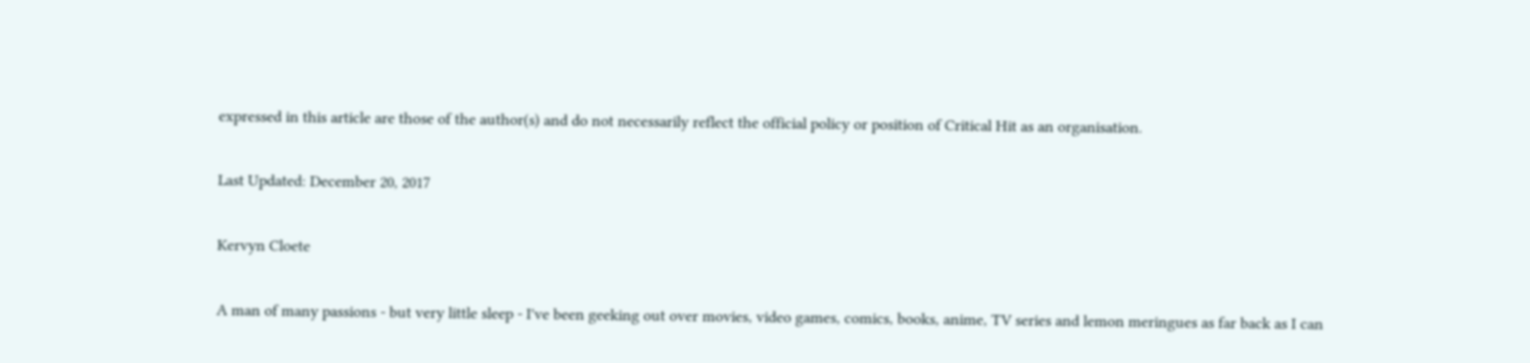expressed in this article are those of the author(s) and do not necessarily reflect the official policy or position of Critical Hit as an organisation.

Last Updated: December 20, 2017

Kervyn Cloete

A man of many passions - but very little sleep - I've been geeking out over movies, video games, comics, books, anime, TV series and lemon meringues as far back as I can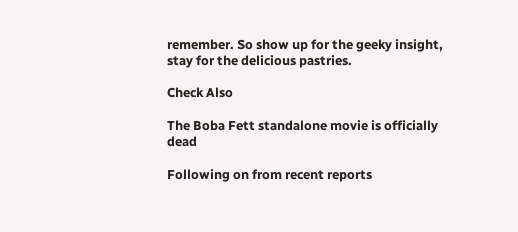remember. So show up for the geeky insight, stay for the delicious pastries.

Check Also

The Boba Fett standalone movie is officially dead

Following on from recent reports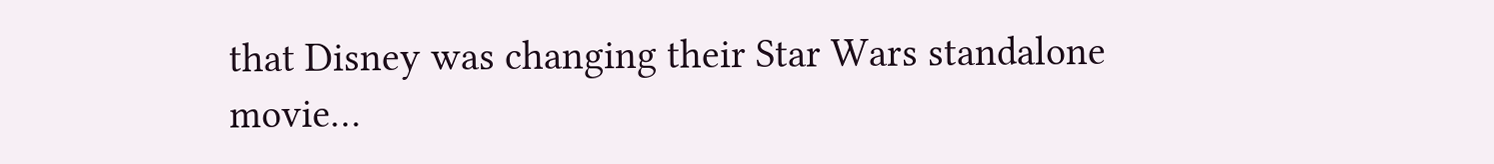that Disney was changing their Star Wars standalone movie…